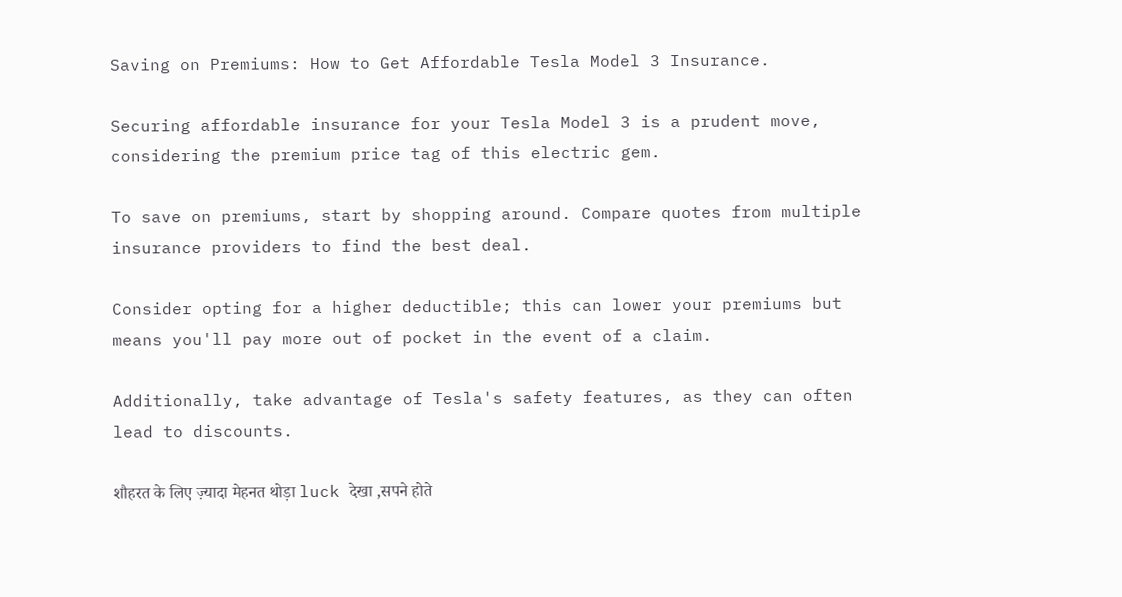Saving on Premiums: How to Get Affordable Tesla Model 3 Insurance.

Securing affordable insurance for your Tesla Model 3 is a prudent move, considering the premium price tag of this electric gem.

To save on premiums, start by shopping around. Compare quotes from multiple insurance providers to find the best deal.

Consider opting for a higher deductible; this can lower your premiums but means you'll pay more out of pocket in the event of a claim.

Additionally, take advantage of Tesla's safety features, as they can often lead to discounts.

शौहरत के लिए ज़्यादा मेहनत थोड़ा luck देखा ,सपने होते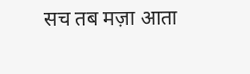सच तब मज़ा आता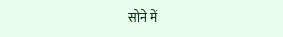सोने में